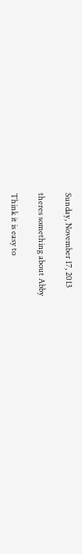Sunday, November 17, 2013

theres something about Abby

Think it is easy to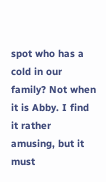spot who has a cold in our family? Not when it is Abby. I find it rather amusing, but it must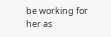be working for her as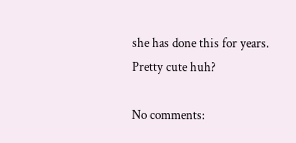she has done this for years. Pretty cute huh?

No comments: